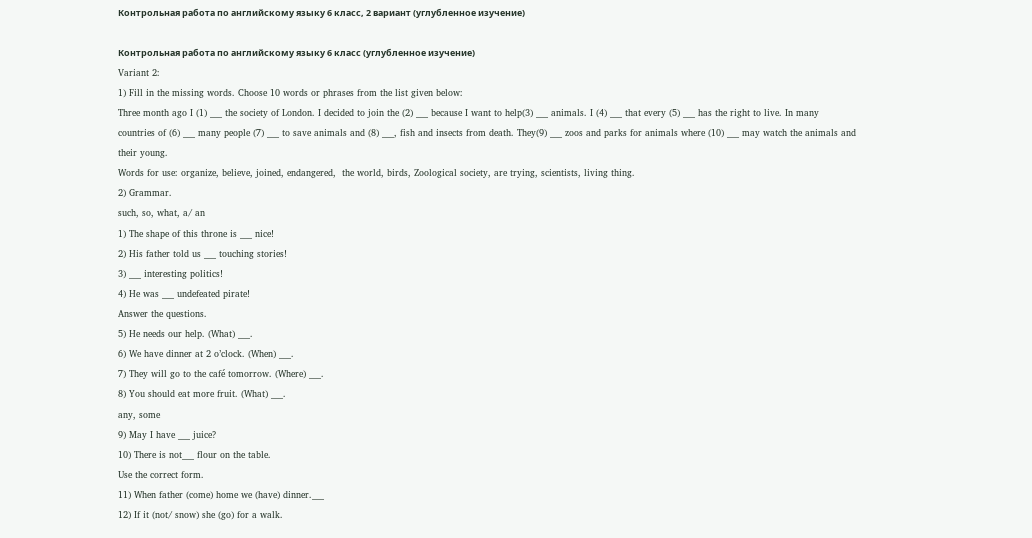Контрольная работа по английскому языку 6 класс, 2 вариант (углубленное изучение)

Контрольная работа по английскому языку 6 класс (углубленное изучение)
Variant 2:
1) Fill in the missing words. Choose 10 words or phrases from the list given below:
Three month ago I (1) ___ the society of London. I decided to join the (2) ___ because I want to help(3) ___ animals. I (4) ___ that every (5) ___ has the right to live. In many countries of (6) ___ many people (7) ___ to save animals and (8) ___, fish and insects from death. They(9) ___ zoos and parks for animals where (10) ___ may watch the animals and their young.
Words for use: organize, believe, joined, endangered,  the world, birds, Zoological society, are trying, scientists, living thing.
2) Grammar.
such, so, what, a/ an
1) The shape of this throne is ___ nice!
2) His father told us ___ touching stories!
3) ___ interesting politics!
4) He was ___ undefeated pirate!
Answer the questions.
5) He needs our help. (What) ___.
6) We have dinner at 2 o’clock. (When) ___.
7) They will go to the café tomorrow. (Where) ___.
8) You should eat more fruit. (What) ___.
any, some
9) May I have ___ juice?
10) There is not___ flour on the table.
Use the correct form.
11) When father (come) home we (have) dinner.___
12) If it (not/ snow) she (go) for a walk.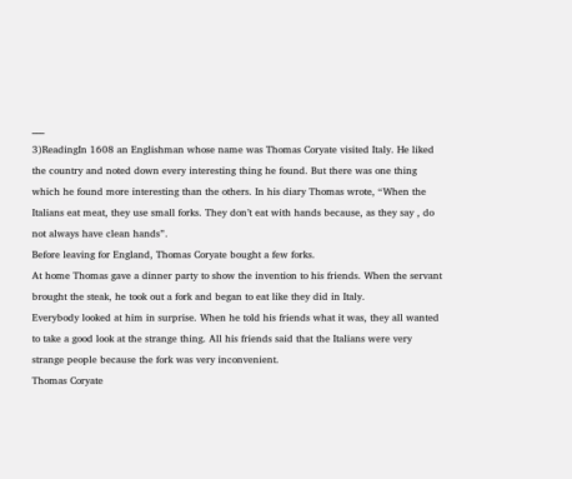___
3)ReadingIn 1608 an Englishman whose name was Thomas Coryate visited Italy. He liked the country and noted down every interesting thing he found. But there was one thing which he found more interesting than the others. In his diary Thomas wrote, “When the Italians eat meat, they use small forks. They don’t eat with hands because, as they say , do not always have clean hands”.
Before leaving for England, Thomas Coryate bought a few forks.
At home Thomas gave a dinner party to show the invention to his friends. When the servant brought the steak, he took out a fork and began to eat like they did in Italy.
Everybody looked at him in surprise. When he told his friends what it was, they all wanted to take a good look at the strange thing. All his friends said that the Italians were very strange people because the fork was very inconvenient.
Thomas Coryate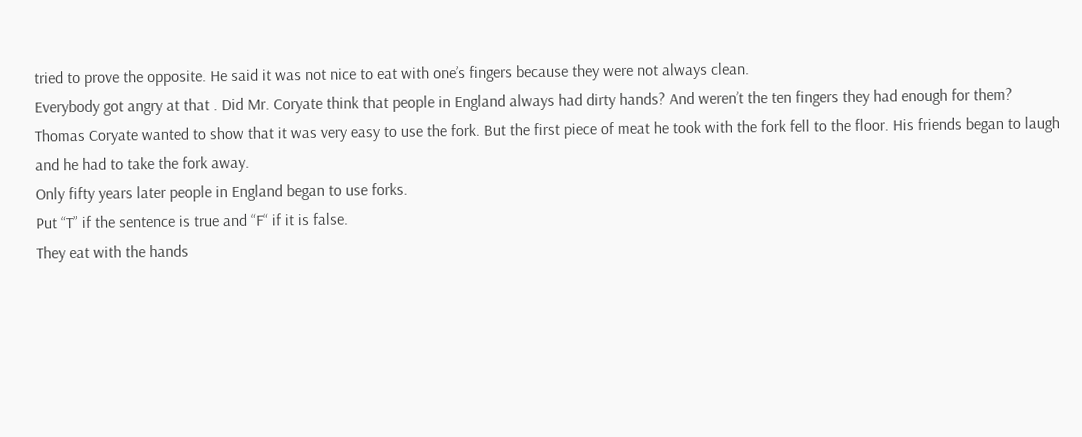tried to prove the opposite. He said it was not nice to eat with one’s fingers because they were not always clean.
Everybody got angry at that . Did Mr. Coryate think that people in England always had dirty hands? And weren’t the ten fingers they had enough for them?
Thomas Coryate wanted to show that it was very easy to use the fork. But the first piece of meat he took with the fork fell to the floor. His friends began to laugh and he had to take the fork away.
Only fifty years later people in England began to use forks.
Put “T” if the sentence is true and “F“ if it is false.
They eat with the hands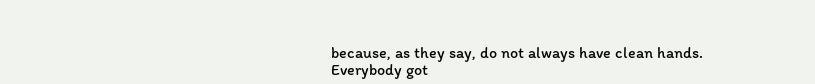because, as they say, do not always have clean hands.
Everybody got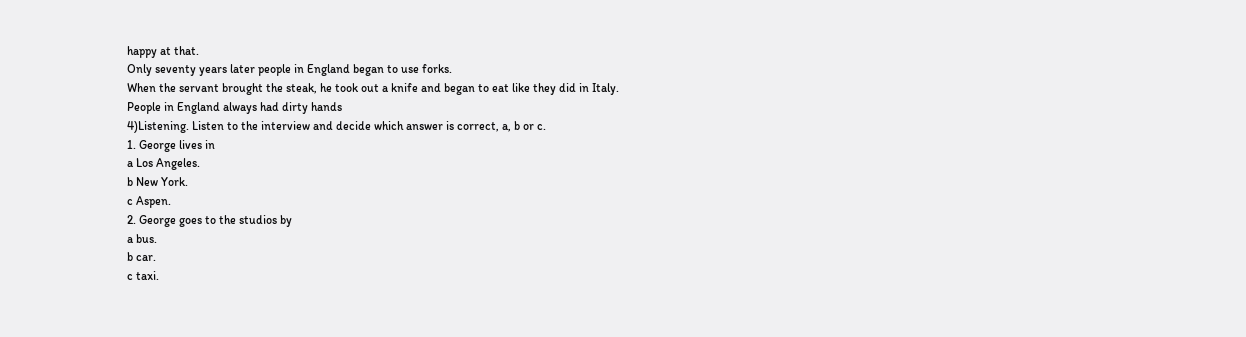happy at that.
Only seventy years later people in England began to use forks.
When the servant brought the steak, he took out a knife and began to eat like they did in Italy.
People in England always had dirty hands
4)Listening. Listen to the interview and decide which answer is correct, a, b or c.
1. George lives in
a Los Angeles.
b New York.
c Aspen.
2. George goes to the studios by
a bus.
b car.
c taxi.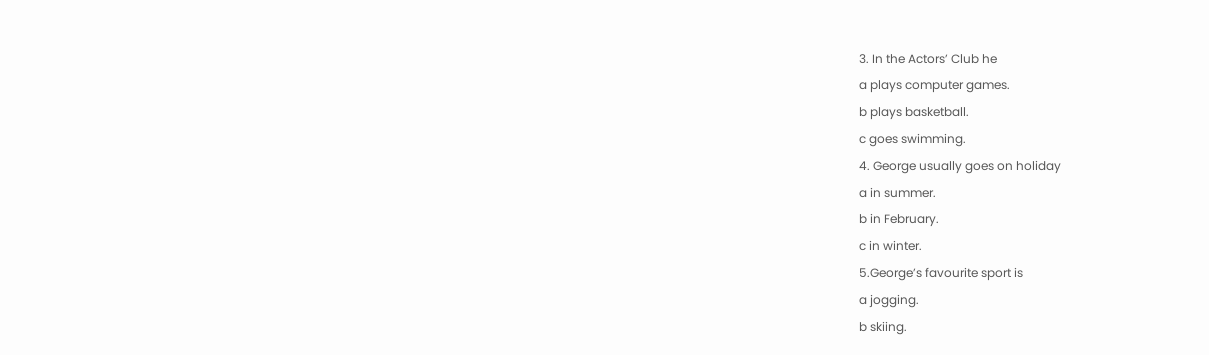3. In the Actors’ Club he
a plays computer games.
b plays basketball.
c goes swimming.
4. George usually goes on holiday
a in summer.
b in February.
c in winter.
5.George’s favourite sport is
a jogging.
b skiing.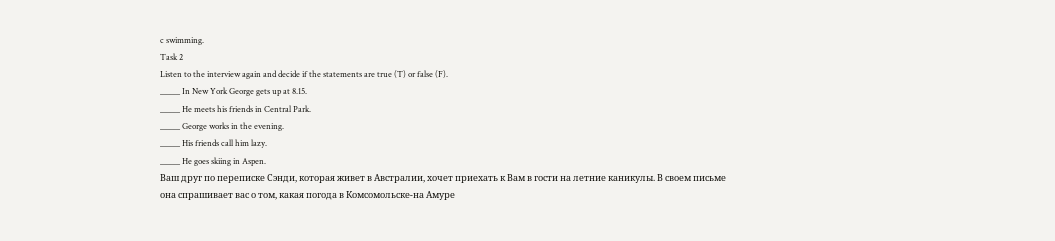c swimming.
Task 2
Listen to the interview again and decide if the statements are true (T) or false (F).
_____ In New York George gets up at 8.15.
_____ He meets his friends in Central Park.
_____ George works in the evening.
_____ His friends call him lazy.
_____ He goes skiing in Aspen.
Ваш друг по переписке Сэнди, которая живет в Австралии, хочет приехать к Вам в гости на летние каникулы. В своем письме она спрашивает вас о том, какая погода в Комсомольске-на Амуре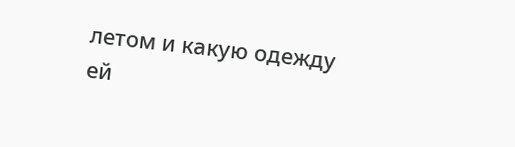летом и какую одежду ей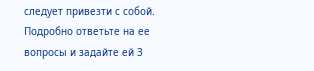следует привезти с собой. Подробно ответьте на ее вопросы и задайте ей 3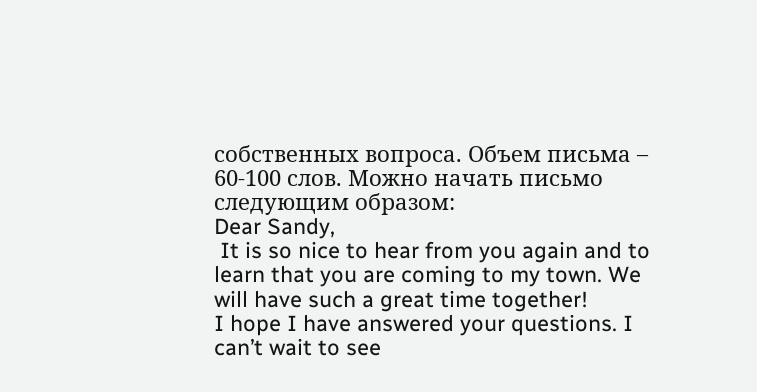собственных вопроса. Объем письма – 60-100 слов. Можно начать письмо следующим образом:
Dear Sandy,
 It is so nice to hear from you again and to learn that you are coming to my town. We will have such a great time together!
I hope I have answered your questions. I can’t wait to see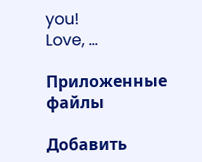you!
Love, …

Приложенные файлы

Добавить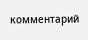комментарий